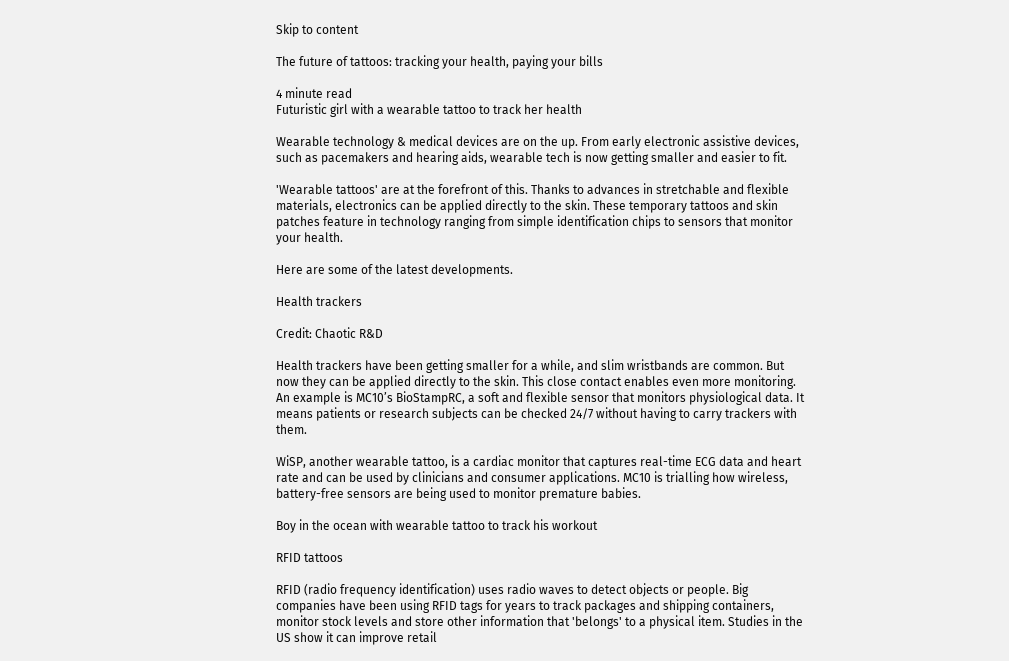Skip to content

The future of tattoos: tracking your health, paying your bills

4 minute read
Futuristic girl with a wearable tattoo to track her health

Wearable technology & medical devices are on the up. From early electronic assistive devices, such as pacemakers and hearing aids, wearable tech is now getting smaller and easier to fit.

'Wearable tattoos' are at the forefront of this. Thanks to advances in stretchable and flexible materials, electronics can be applied directly to the skin. These temporary tattoos and skin patches feature in technology ranging from simple identification chips to sensors that monitor your health.

Here are some of the latest developments.

Health trackers

Credit: Chaotic R&D

Health trackers have been getting smaller for a while, and slim wristbands are common. But now they can be applied directly to the skin. This close contact enables even more monitoring. An example is MC10’s BioStampRC, a soft and flexible sensor that monitors physiological data. It means patients or research subjects can be checked 24/7 without having to carry trackers with them.

WiSP, another wearable tattoo, is a cardiac monitor that captures real-time ECG data and heart rate and can be used by clinicians and consumer applications. MC10 is trialling how wireless, battery-free sensors are being used to monitor premature babies.

Boy in the ocean with wearable tattoo to track his workout

RFID tattoos

RFID (radio frequency identification) uses radio waves to detect objects or people. Big companies have been using RFID tags for years to track packages and shipping containers, monitor stock levels and store other information that 'belongs' to a physical item. Studies in the US show it can improve retail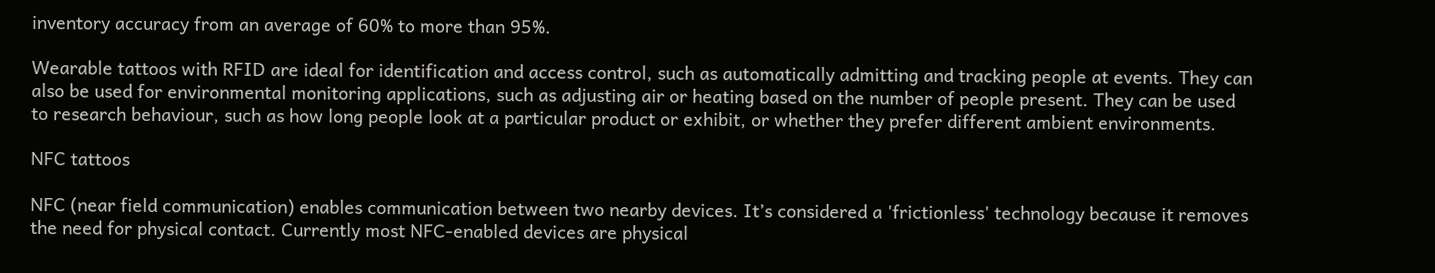inventory accuracy from an average of 60% to more than 95%.

Wearable tattoos with RFID are ideal for identification and access control, such as automatically admitting and tracking people at events. They can also be used for environmental monitoring applications, such as adjusting air or heating based on the number of people present. They can be used to research behaviour, such as how long people look at a particular product or exhibit, or whether they prefer different ambient environments.

NFC tattoos

NFC (near field communication) enables communication between two nearby devices. It’s considered a 'frictionless' technology because it removes the need for physical contact. Currently most NFC-enabled devices are physical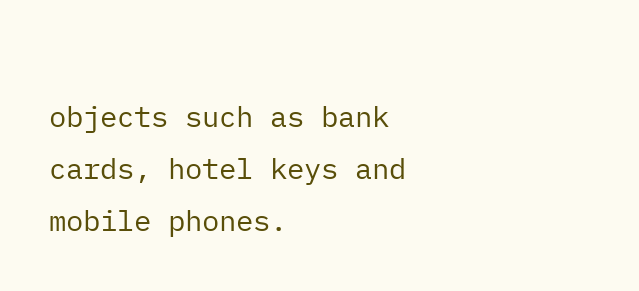objects such as bank cards, hotel keys and mobile phones.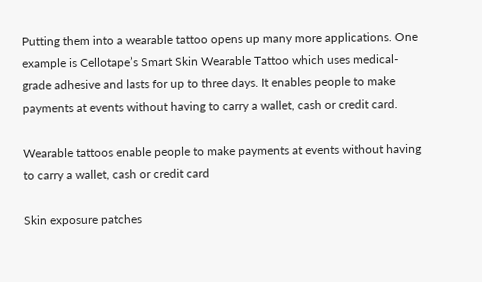Putting them into a wearable tattoo opens up many more applications. One example is Cellotape’s Smart Skin Wearable Tattoo which uses medical-grade adhesive and lasts for up to three days. It enables people to make payments at events without having to carry a wallet, cash or credit card.

Wearable tattoos enable people to make payments at events without having to carry a wallet, cash or credit card

Skin exposure patches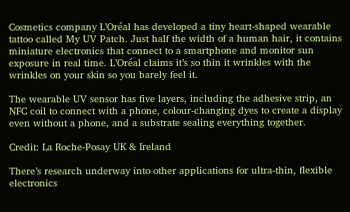Cosmetics company L’Oréal has developed a tiny heart-shaped wearable tattoo called My UV Patch. Just half the width of a human hair, it contains miniature electronics that connect to a smartphone and monitor sun exposure in real time. L’Oréal claims it’s so thin it wrinkles with the wrinkles on your skin so you barely feel it.

The wearable UV sensor has five layers, including the adhesive strip, an NFC coil to connect with a phone, colour-changing dyes to create a display even without a phone, and a substrate sealing everything together.

Credit: La Roche-Posay UK & Ireland

There’s research underway into other applications for ultra-thin, flexible electronics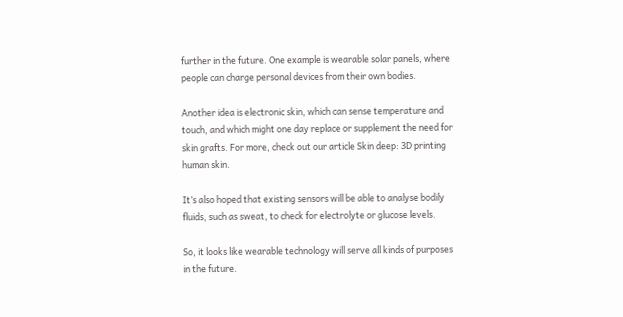further in the future. One example is wearable solar panels, where people can charge personal devices from their own bodies.

Another idea is electronic skin, which can sense temperature and touch, and which might one day replace or supplement the need for skin grafts. For more, check out our article Skin deep: 3D printing human skin.

It’s also hoped that existing sensors will be able to analyse bodily fluids, such as sweat, to check for electrolyte or glucose levels.

So, it looks like wearable technology will serve all kinds of purposes in the future.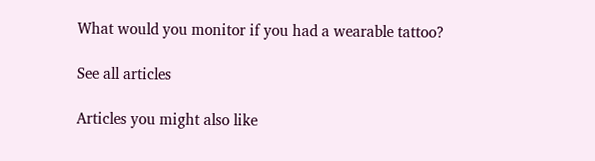What would you monitor if you had a wearable tattoo?

See all articles

Articles you might also like